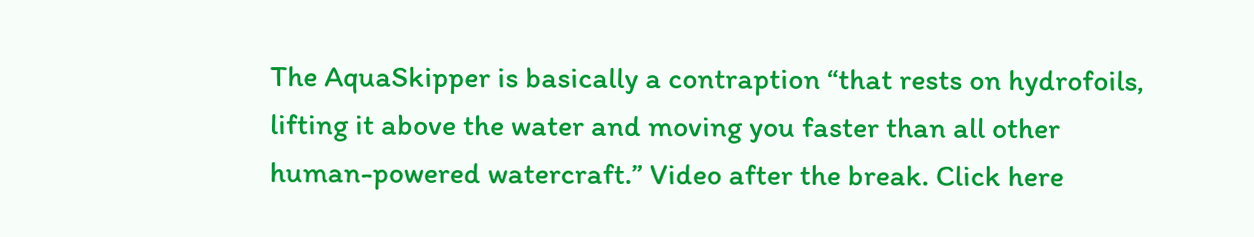The AquaSkipper is basically a contraption “that rests on hydrofoils, lifting it above the water and moving you faster than all other human-powered watercraft.” Video after the break. Click here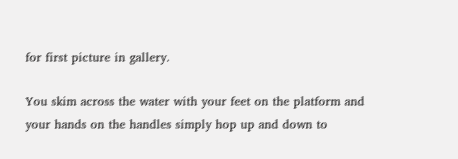for first picture in gallery.

You skim across the water with your feet on the platform and your hands on the handles simply hop up and down to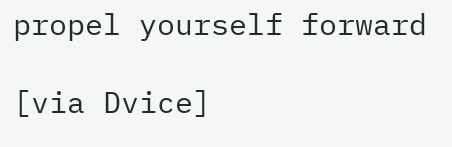propel yourself forward

[via Dvice]